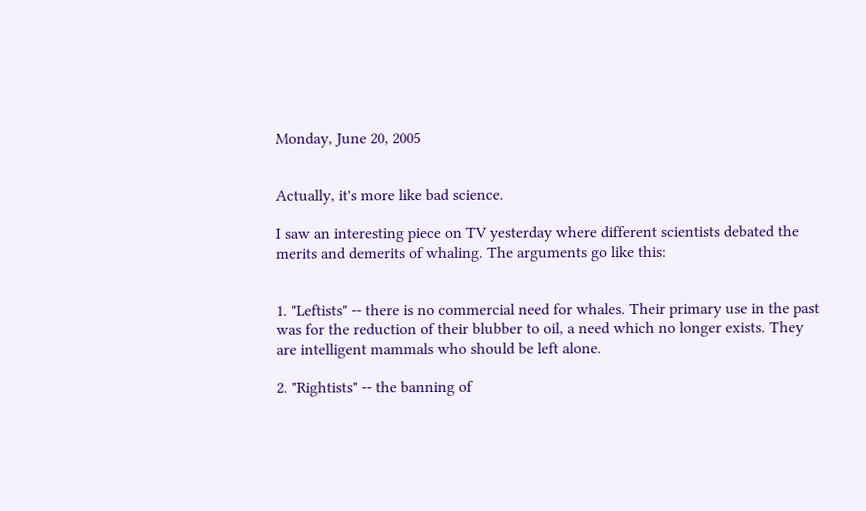Monday, June 20, 2005


Actually, it's more like bad science.

I saw an interesting piece on TV yesterday where different scientists debated the merits and demerits of whaling. The arguments go like this:


1. "Leftists" -- there is no commercial need for whales. Their primary use in the past was for the reduction of their blubber to oil, a need which no longer exists. They are intelligent mammals who should be left alone.

2. "Rightists" -- the banning of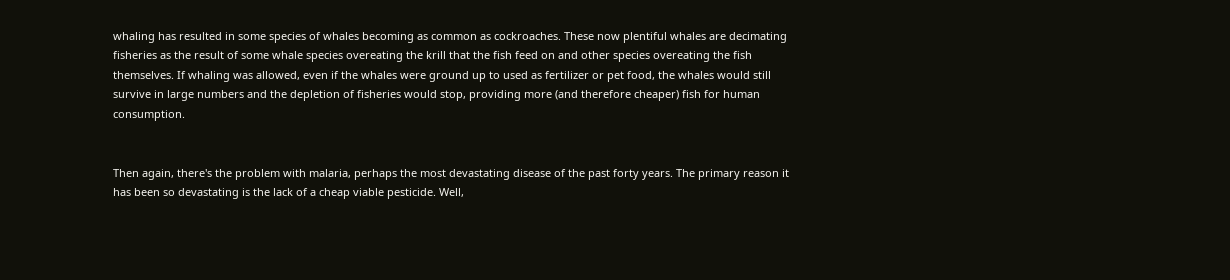whaling has resulted in some species of whales becoming as common as cockroaches. These now plentiful whales are decimating fisheries as the result of some whale species overeating the krill that the fish feed on and other species overeating the fish themselves. If whaling was allowed, even if the whales were ground up to used as fertilizer or pet food, the whales would still survive in large numbers and the depletion of fisheries would stop, providing more (and therefore cheaper) fish for human consumption.


Then again, there's the problem with malaria, perhaps the most devastating disease of the past forty years. The primary reason it has been so devastating is the lack of a cheap viable pesticide. Well,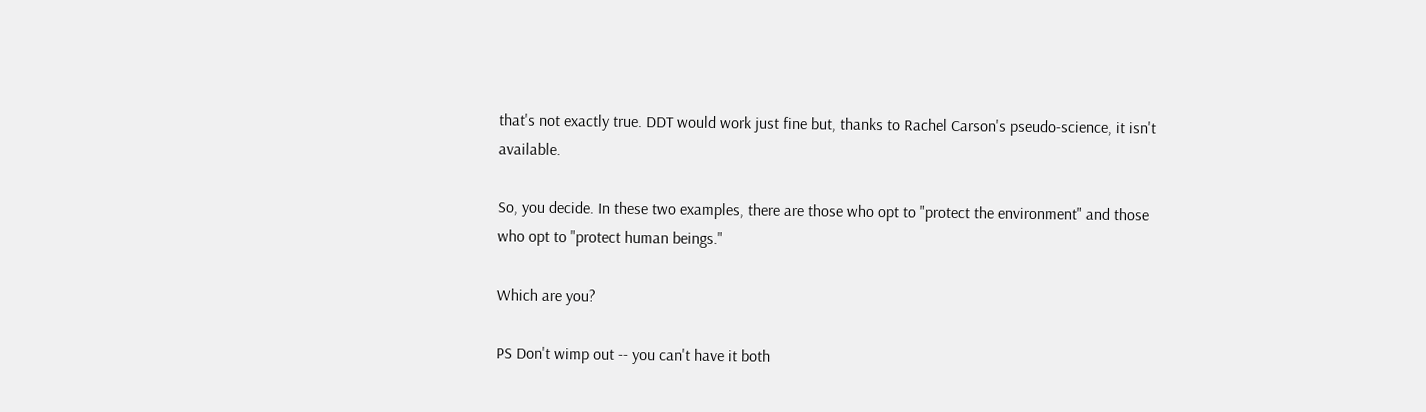that's not exactly true. DDT would work just fine but, thanks to Rachel Carson's pseudo-science, it isn't available.

So, you decide. In these two examples, there are those who opt to "protect the environment" and those who opt to "protect human beings."

Which are you?

PS Don't wimp out -- you can't have it both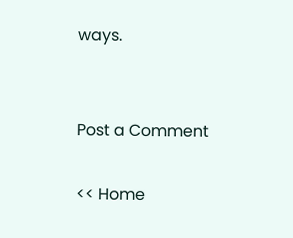ways.


Post a Comment

<< Home